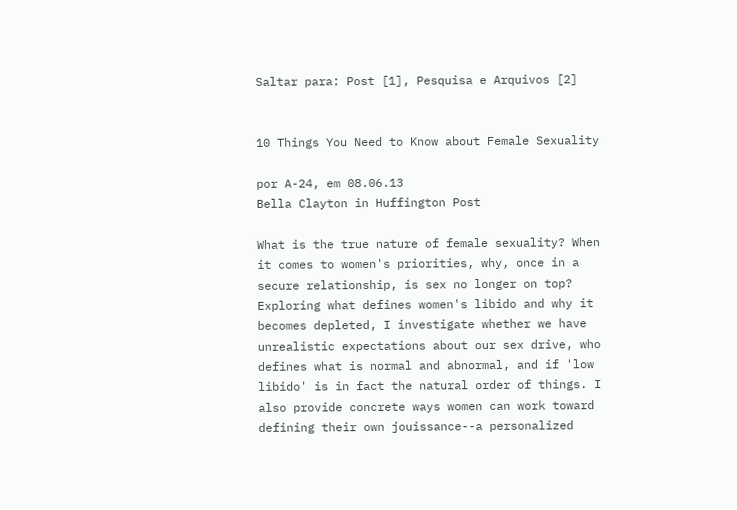Saltar para: Post [1], Pesquisa e Arquivos [2]


10 Things You Need to Know about Female Sexuality

por A-24, em 08.06.13
Bella Clayton in Huffington Post

What is the true nature of female sexuality? When it comes to women's priorities, why, once in a secure relationship, is sex no longer on top? Exploring what defines women's libido and why it becomes depleted, I investigate whether we have unrealistic expectations about our sex drive, who defines what is normal and abnormal, and if 'low libido' is in fact the natural order of things. I also provide concrete ways women can work toward defining their own jouissance--a personalized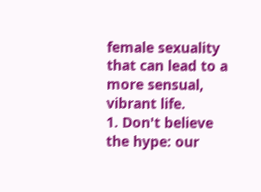female sexuality that can lead to a more sensual, vibrant life.
1. Don't believe the hype: our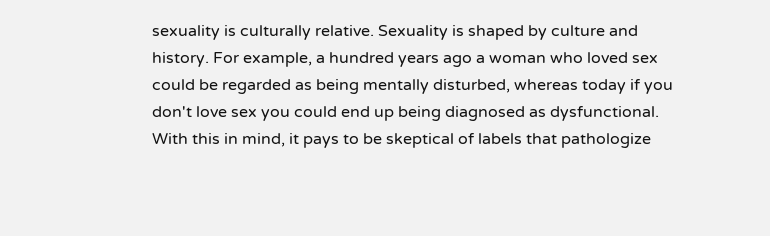sexuality is culturally relative. Sexuality is shaped by culture and history. For example, a hundred years ago a woman who loved sex could be regarded as being mentally disturbed, whereas today if you don't love sex you could end up being diagnosed as dysfunctional. With this in mind, it pays to be skeptical of labels that pathologize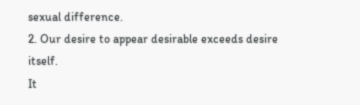sexual difference.
2. Our desire to appear desirable exceeds desire itself.
It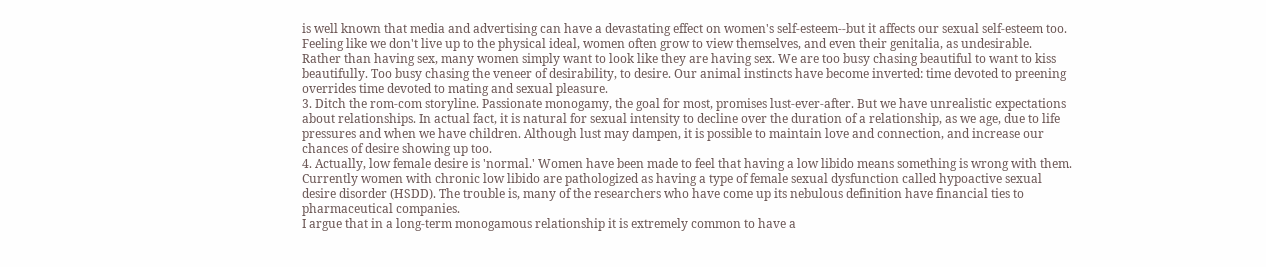is well known that media and advertising can have a devastating effect on women's self-esteem--but it affects our sexual self-esteem too. Feeling like we don't live up to the physical ideal, women often grow to view themselves, and even their genitalia, as undesirable.
Rather than having sex, many women simply want to look like they are having sex. We are too busy chasing beautiful to want to kiss beautifully. Too busy chasing the veneer of desirability, to desire. Our animal instincts have become inverted: time devoted to preening overrides time devoted to mating and sexual pleasure.
3. Ditch the rom-com storyline. Passionate monogamy, the goal for most, promises lust-ever-after. But we have unrealistic expectations about relationships. In actual fact, it is natural for sexual intensity to decline over the duration of a relationship, as we age, due to life pressures and when we have children. Although lust may dampen, it is possible to maintain love and connection, and increase our chances of desire showing up too.
4. Actually, low female desire is 'normal.' Women have been made to feel that having a low libido means something is wrong with them. Currently women with chronic low libido are pathologized as having a type of female sexual dysfunction called hypoactive sexual desire disorder (HSDD). The trouble is, many of the researchers who have come up its nebulous definition have financial ties to pharmaceutical companies.
I argue that in a long-term monogamous relationship it is extremely common to have a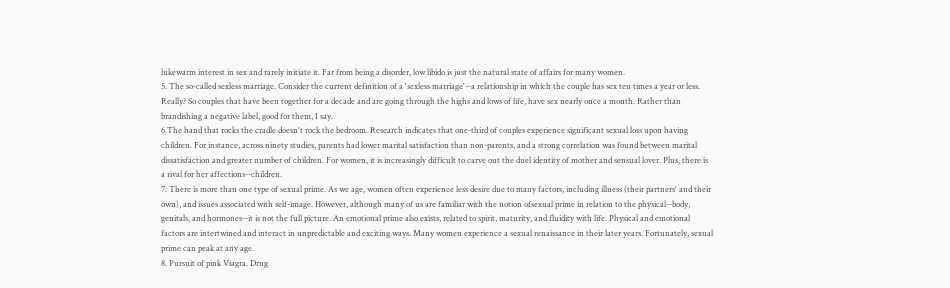lukewarm interest in sex and rarely initiate it. Far from being a disorder, low libido is just the natural state of affairs for many women.
5. The so-called sexless marriage. Consider the current definition of a 'sexless marriage'--a relationship in which the couple has sex ten times a year or less. Really? So couples that have been together for a decade and are going through the highs and lows of life, have sex nearly once a month. Rather than brandishing a negative label, good for them, I say.
6.The hand that rocks the cradle doesn't rock the bedroom. Research indicates that one-third of couples experience significant sexual loss upon having children. For instance, across ninety studies, parents had lower marital satisfaction than non-parents, and a strong correlation was found between marital dissatisfaction and greater number of children. For women, it is increasingly difficult to carve out the duel identity of mother and sensual lover. Plus, there is a rival for her affections--children.
7. There is more than one type of sexual prime. As we age, women often experience less desire due to many factors, including illness (their partners' and their own), and issues associated with self-image. However, although many of us are familiar with the notion ofsexual prime in relation to the physical--body, genitals, and hormones--it is not the full picture. An emotional prime also exists, related to spirit, maturity, and fluidity with life. Physical and emotional factors are intertwined and interact in unpredictable and exciting ways. Many women experience a sexual renaissance in their later years. Fortunately, sexual prime can peak at any age.
8. Pursuit of pink Viagra. Drug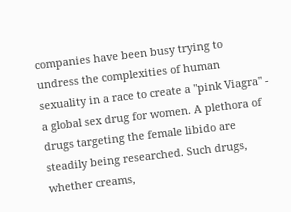companies have been busy trying to undress the complexities of human sexuality in a race to create a "pink Viagra" - a global sex drug for women. A plethora of drugs targeting the female libido are steadily being researched. Such drugs, whether creams,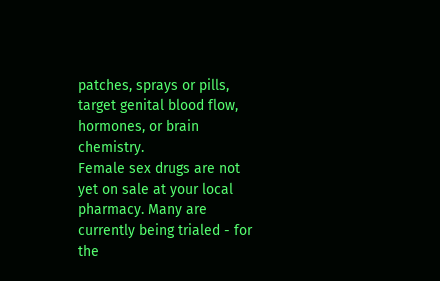patches, sprays or pills, target genital blood flow, hormones, or brain chemistry.
Female sex drugs are not yet on sale at your local pharmacy. Many are currently being trialed - for the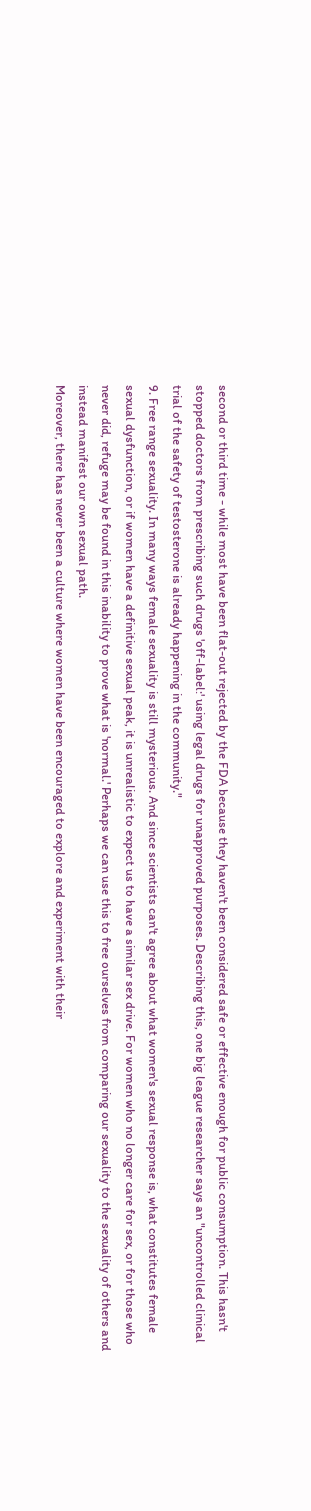second or third time - while most have been flat-out rejected by the FDA because they haven't been considered safe or effective enough for public consumption. This hasn't stopped doctors from prescribing such drugs 'off-label:' using legal drugs for unapproved purposes. Describing this, one big league researcher says an "uncontrolled clinical trial of the safety of testosterone is already happening in the community."
9. Free range sexuality. In many ways female sexuality is still mysterious. And since scientists can't agree about what women's sexual response is, what constitutes female sexual dysfunction, or if women have a definitive sexual peak, it is unrealistic to expect us to have a similar sex drive. For women who no longer care for sex, or for those who never did, refuge may be found in this inability to prove what is 'normal.' Perhaps we can use this to free ourselves from comparing our sexuality to the sexuality of others and instead manifest our own sexual path.
Moreover, there has never been a culture where women have been encouraged to explore and experiment with their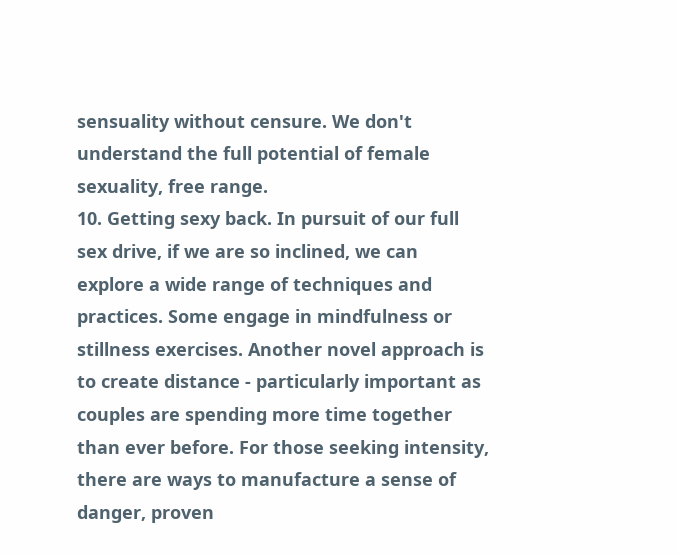sensuality without censure. We don't understand the full potential of female sexuality, free range.
10. Getting sexy back. In pursuit of our full sex drive, if we are so inclined, we can explore a wide range of techniques and practices. Some engage in mindfulness or stillness exercises. Another novel approach is to create distance - particularly important as couples are spending more time together than ever before. For those seeking intensity, there are ways to manufacture a sense of danger, proven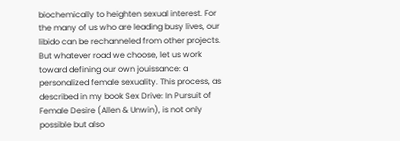biochemically to heighten sexual interest. For the many of us who are leading busy lives, our libido can be rechanneled from other projects. But whatever road we choose, let us work toward defining our own jouissance: a personalized female sexuality. This process, as described in my book Sex Drive: In Pursuit of Female Desire (Allen & Unwin), is not only possible but also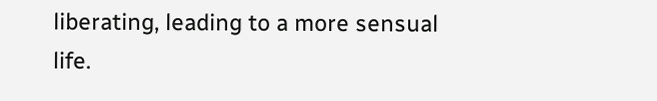liberating, leading to a more sensual life.